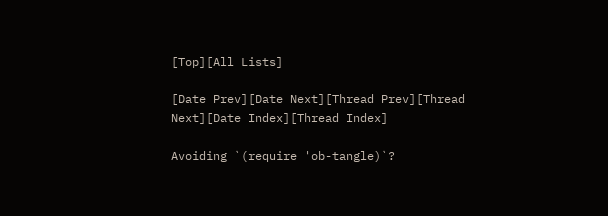[Top][All Lists]

[Date Prev][Date Next][Thread Prev][Thread Next][Date Index][Thread Index]

Avoiding `(require 'ob-tangle)`?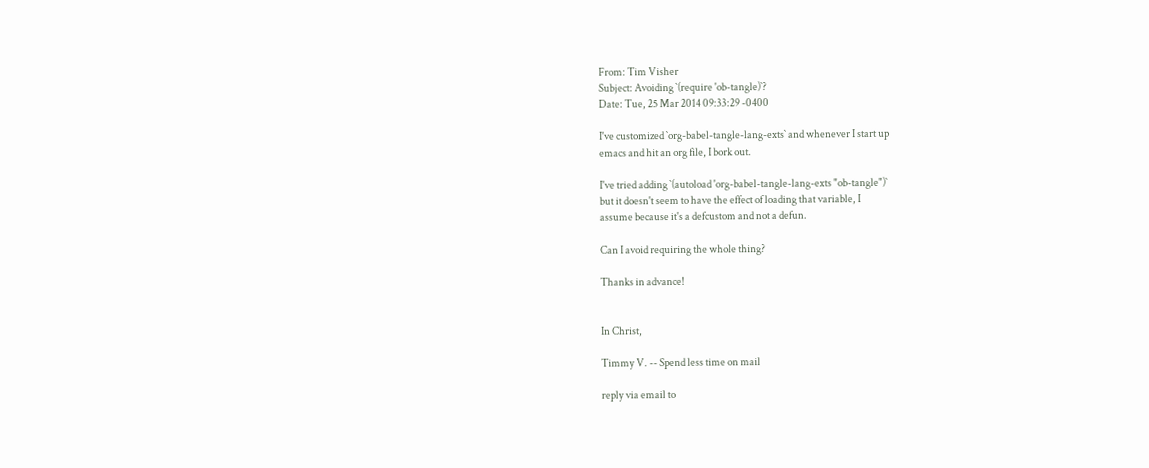From: Tim Visher
Subject: Avoiding `(require 'ob-tangle)`?
Date: Tue, 25 Mar 2014 09:33:29 -0400

I've customized `org-babel-tangle-lang-exts` and whenever I start up
emacs and hit an org file, I bork out.

I've tried adding `(autoload 'org-babel-tangle-lang-exts "ob-tangle")`
but it doesn't seem to have the effect of loading that variable, I
assume because it's a defcustom and not a defun.

Can I avoid requiring the whole thing?

Thanks in advance!


In Christ,

Timmy V. -- Spend less time on mail

reply via email to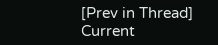[Prev in Thread] Current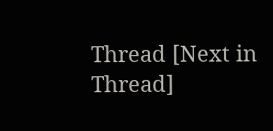Thread [Next in Thread]